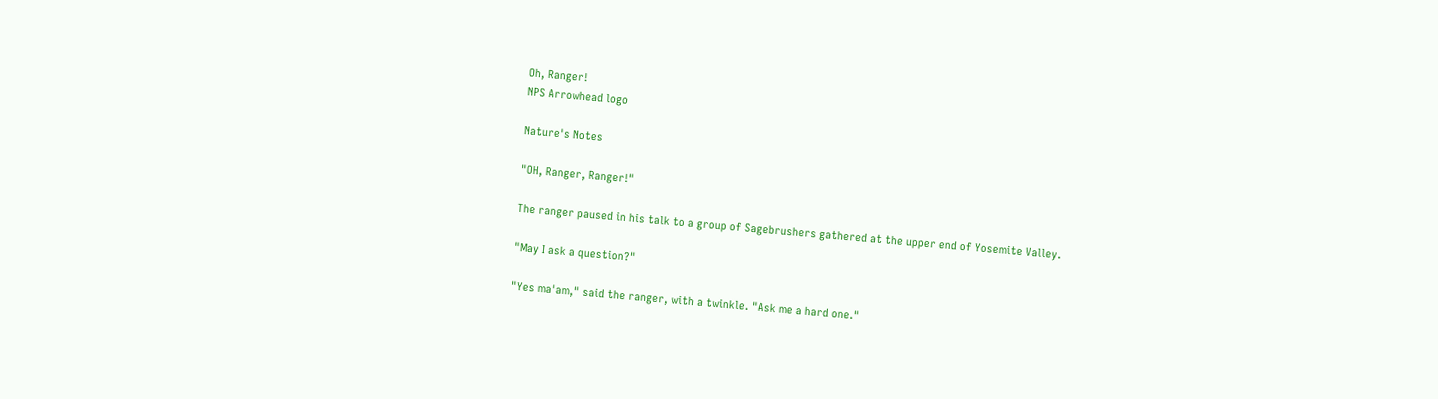Oh, Ranger!
NPS Arrowhead logo

Nature's Notes

"OH, Ranger, Ranger!"

The ranger paused in his talk to a group of Sagebrushers gathered at the upper end of Yosemite Valley.

"May I ask a question?"

"Yes ma'am," said the ranger, with a twinkle. "Ask me a hard one."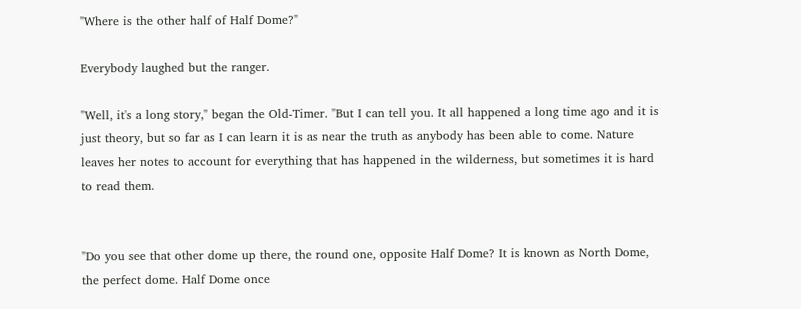"Where is the other half of Half Dome?"

Everybody laughed but the ranger.

"Well, it's a long story," began the Old-Timer. "But I can tell you. It all happened a long time ago and it is just theory, but so far as I can learn it is as near the truth as anybody has been able to come. Nature leaves her notes to account for everything that has happened in the wilderness, but sometimes it is hard to read them.


"Do you see that other dome up there, the round one, opposite Half Dome? It is known as North Dome, the perfect dome. Half Dome once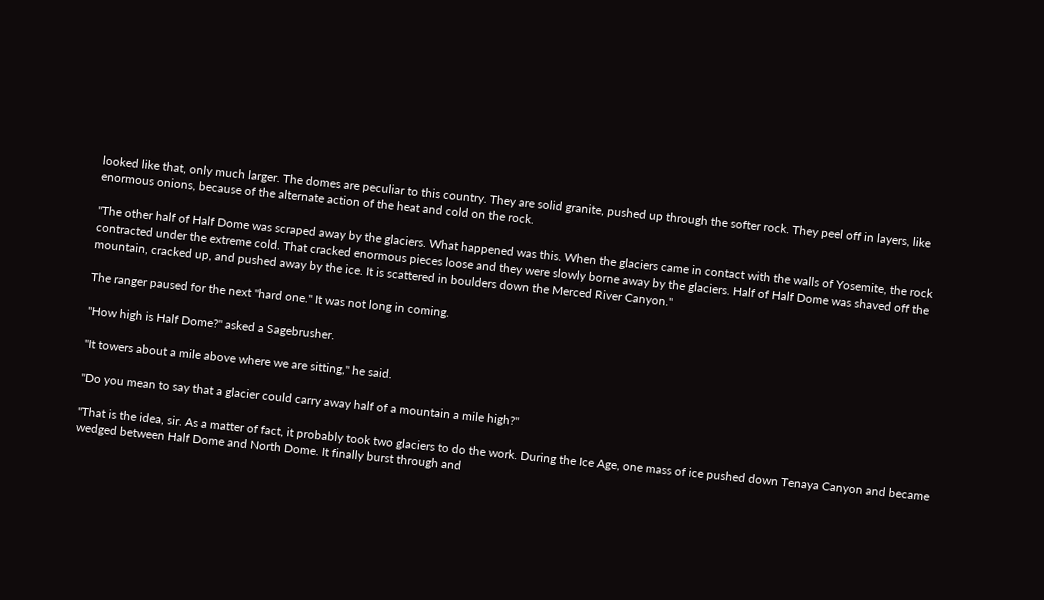looked like that, only much larger. The domes are peculiar to this country. They are solid granite, pushed up through the softer rock. They peel off in layers, like enormous onions, because of the alternate action of the heat and cold on the rock.

"The other half of Half Dome was scraped away by the glaciers. What happened was this. When the glaciers came in contact with the walls of Yosemite, the rock contracted under the extreme cold. That cracked enormous pieces loose and they were slowly borne away by the glaciers. Half of Half Dome was shaved off the mountain, cracked up, and pushed away by the ice. It is scattered in boulders down the Merced River Canyon."

The ranger paused for the next "hard one." It was not long in coming.

"How high is Half Dome?" asked a Sagebrusher.

"It towers about a mile above where we are sitting," he said.

"Do you mean to say that a glacier could carry away half of a mountain a mile high?"

"That is the idea, sir. As a matter of fact, it probably took two glaciers to do the work. During the Ice Age, one mass of ice pushed down Tenaya Canyon and became wedged between Half Dome and North Dome. It finally burst through and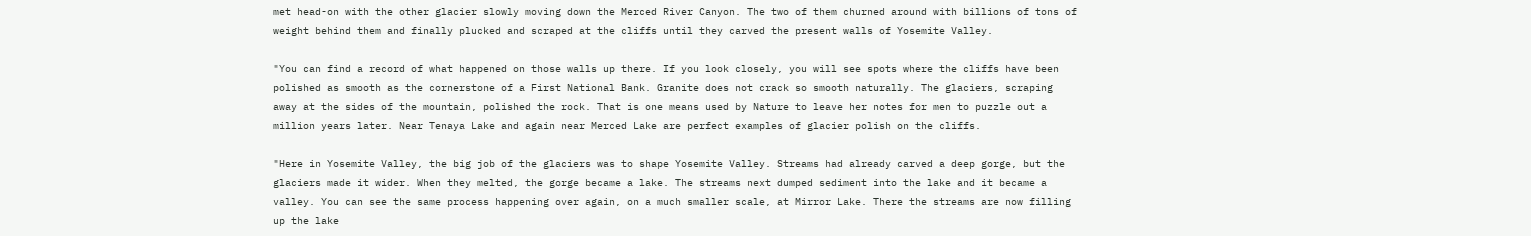met head-on with the other glacier slowly moving down the Merced River Canyon. The two of them churned around with billions of tons of weight behind them and finally plucked and scraped at the cliffs until they carved the present walls of Yosemite Valley.

"You can find a record of what happened on those walls up there. If you look closely, you will see spots where the cliffs have been polished as smooth as the cornerstone of a First National Bank. Granite does not crack so smooth naturally. The glaciers, scraping away at the sides of the mountain, polished the rock. That is one means used by Nature to leave her notes for men to puzzle out a million years later. Near Tenaya Lake and again near Merced Lake are perfect examples of glacier polish on the cliffs.

"Here in Yosemite Valley, the big job of the glaciers was to shape Yosemite Valley. Streams had already carved a deep gorge, but the glaciers made it wider. When they melted, the gorge became a lake. The streams next dumped sediment into the lake and it became a valley. You can see the same process happening over again, on a much smaller scale, at Mirror Lake. There the streams are now filling up the lake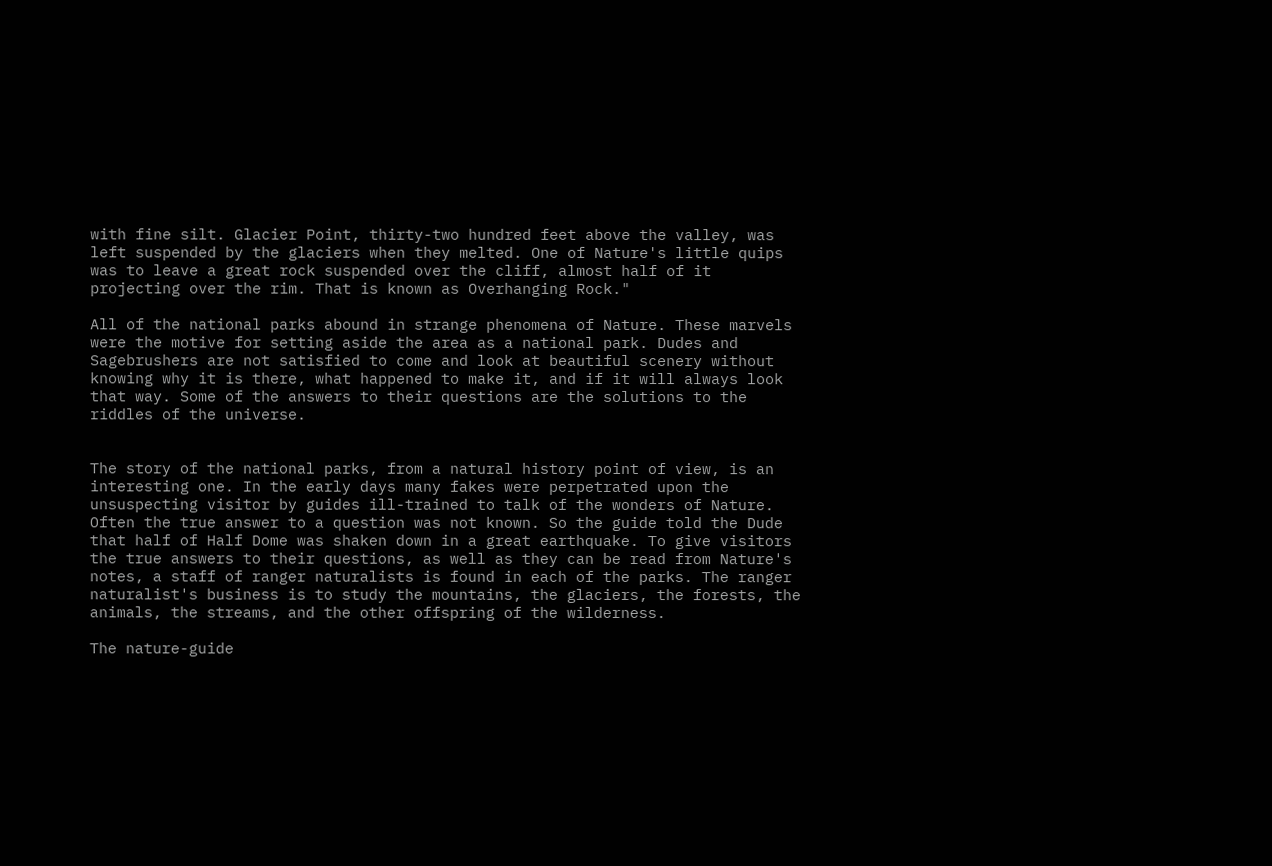with fine silt. Glacier Point, thirty-two hundred feet above the valley, was left suspended by the glaciers when they melted. One of Nature's little quips was to leave a great rock suspended over the cliff, almost half of it projecting over the rim. That is known as Overhanging Rock."

All of the national parks abound in strange phenomena of Nature. These marvels were the motive for setting aside the area as a national park. Dudes and Sagebrushers are not satisfied to come and look at beautiful scenery without knowing why it is there, what happened to make it, and if it will always look that way. Some of the answers to their questions are the solutions to the riddles of the universe.


The story of the national parks, from a natural history point of view, is an interesting one. In the early days many fakes were perpetrated upon the unsuspecting visitor by guides ill-trained to talk of the wonders of Nature. Often the true answer to a question was not known. So the guide told the Dude that half of Half Dome was shaken down in a great earthquake. To give visitors the true answers to their questions, as well as they can be read from Nature's notes, a staff of ranger naturalists is found in each of the parks. The ranger naturalist's business is to study the mountains, the glaciers, the forests, the animals, the streams, and the other offspring of the wilderness.

The nature-guide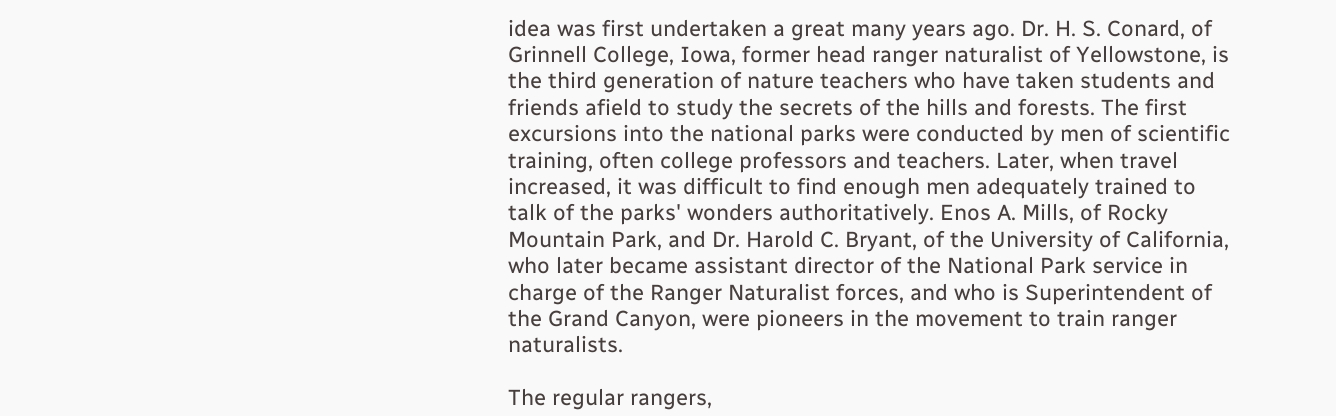idea was first undertaken a great many years ago. Dr. H. S. Conard, of Grinnell College, Iowa, former head ranger naturalist of Yellowstone, is the third generation of nature teachers who have taken students and friends afield to study the secrets of the hills and forests. The first excursions into the national parks were conducted by men of scientific training, often college professors and teachers. Later, when travel increased, it was difficult to find enough men adequately trained to talk of the parks' wonders authoritatively. Enos A. Mills, of Rocky Mountain Park, and Dr. Harold C. Bryant, of the University of California, who later became assistant director of the National Park service in charge of the Ranger Naturalist forces, and who is Superintendent of the Grand Canyon, were pioneers in the movement to train ranger naturalists.

The regular rangers,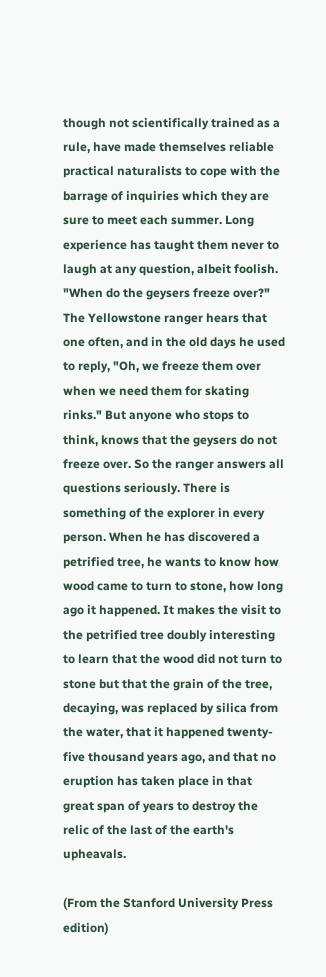though not scientifically trained as a rule, have made themselves reliable practical naturalists to cope with the barrage of inquiries which they are sure to meet each summer. Long experience has taught them never to laugh at any question, albeit foolish. "When do the geysers freeze over?" The Yellowstone ranger hears that one often, and in the old days he used to reply, "Oh, we freeze them over when we need them for skating rinks." But anyone who stops to think, knows that the geysers do not freeze over. So the ranger answers all questions seriously. There is something of the explorer in every person. When he has discovered a petrified tree, he wants to know how wood came to turn to stone, how long ago it happened. It makes the visit to the petrified tree doubly interesting to learn that the wood did not turn to stone but that the grain of the tree, decaying, was replaced by silica from the water, that it happened twenty-five thousand years ago, and that no eruption has taken place in that great span of years to destroy the relic of the last of the earth's upheavals.

(From the Stanford University Press edition)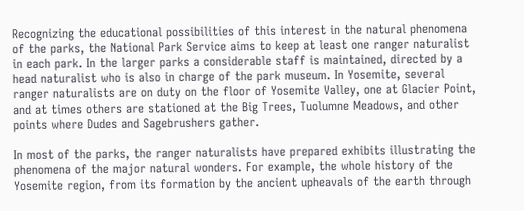Recognizing the educational possibilities of this interest in the natural phenomena of the parks, the National Park Service aims to keep at least one ranger naturalist in each park. In the larger parks a considerable staff is maintained, directed by a head naturalist who is also in charge of the park museum. In Yosemite, several ranger naturalists are on duty on the floor of Yosemite Valley, one at Glacier Point, and at times others are stationed at the Big Trees, Tuolumne Meadows, and other points where Dudes and Sagebrushers gather.

In most of the parks, the ranger naturalists have prepared exhibits illustrating the phenomena of the major natural wonders. For example, the whole history of the Yosemite region, from its formation by the ancient upheavals of the earth through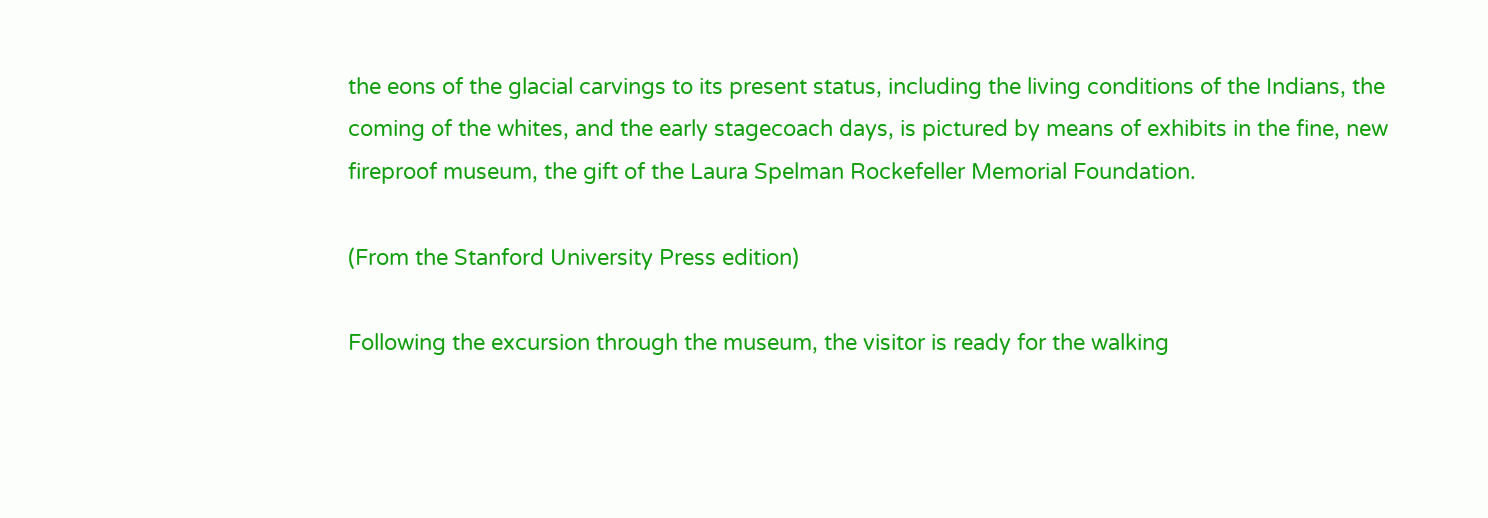the eons of the glacial carvings to its present status, including the living conditions of the Indians, the coming of the whites, and the early stagecoach days, is pictured by means of exhibits in the fine, new fireproof museum, the gift of the Laura Spelman Rockefeller Memorial Foundation.

(From the Stanford University Press edition)

Following the excursion through the museum, the visitor is ready for the walking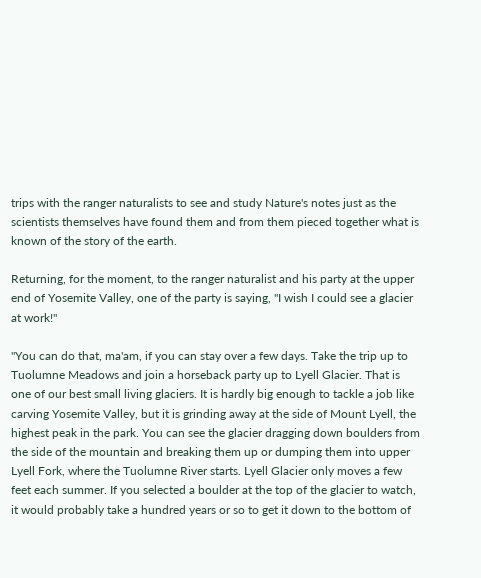trips with the ranger naturalists to see and study Nature's notes just as the scientists themselves have found them and from them pieced together what is known of the story of the earth.

Returning, for the moment, to the ranger naturalist and his party at the upper end of Yosemite Valley, one of the party is saying, "I wish I could see a glacier at work!"

"You can do that, ma'am, if you can stay over a few days. Take the trip up to Tuolumne Meadows and join a horseback party up to Lyell Glacier. That is one of our best small living glaciers. It is hardly big enough to tackle a job like carving Yosemite Valley, but it is grinding away at the side of Mount Lyell, the highest peak in the park. You can see the glacier dragging down boulders from the side of the mountain and breaking them up or dumping them into upper Lyell Fork, where the Tuolumne River starts. Lyell Glacier only moves a few feet each summer. If you selected a boulder at the top of the glacier to watch, it would probably take a hundred years or so to get it down to the bottom of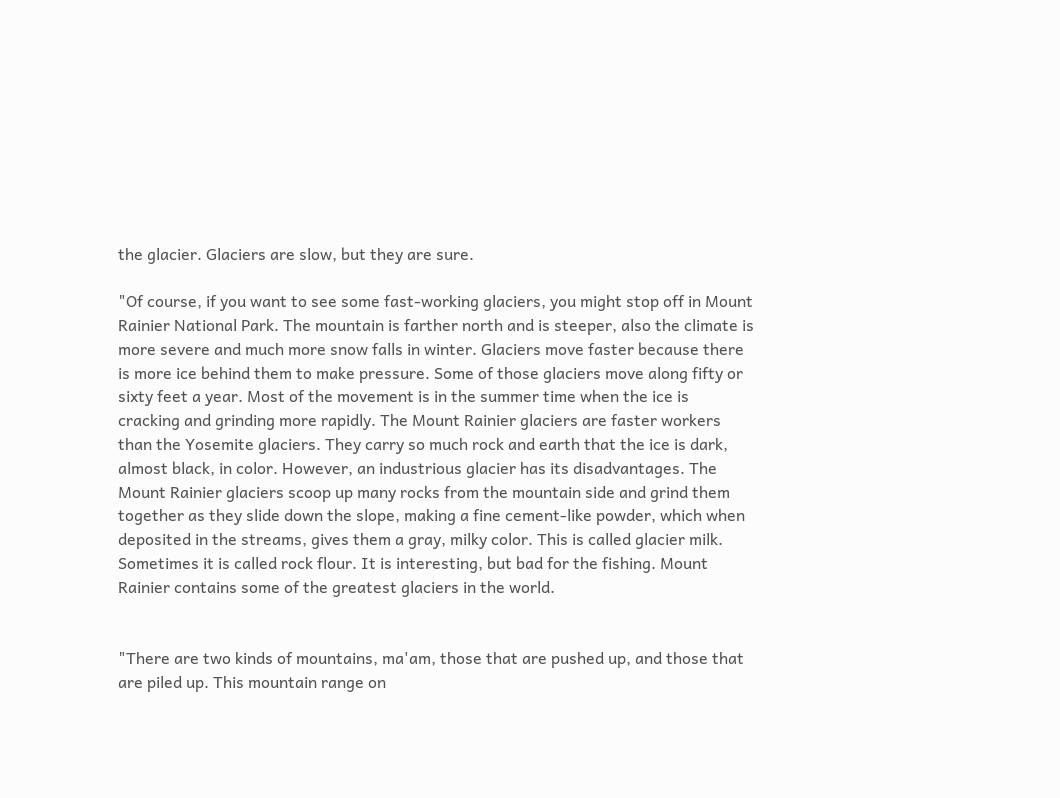the glacier. Glaciers are slow, but they are sure.

"Of course, if you want to see some fast-working glaciers, you might stop off in Mount Rainier National Park. The mountain is farther north and is steeper, also the climate is more severe and much more snow falls in winter. Glaciers move faster because there is more ice behind them to make pressure. Some of those glaciers move along fifty or sixty feet a year. Most of the movement is in the summer time when the ice is cracking and grinding more rapidly. The Mount Rainier glaciers are faster workers than the Yosemite glaciers. They carry so much rock and earth that the ice is dark, almost black, in color. However, an industrious glacier has its disadvantages. The Mount Rainier glaciers scoop up many rocks from the mountain side and grind them together as they slide down the slope, making a fine cement-like powder, which when deposited in the streams, gives them a gray, milky color. This is called glacier milk. Sometimes it is called rock flour. It is interesting, but bad for the fishing. Mount Rainier contains some of the greatest glaciers in the world.


"There are two kinds of mountains, ma'am, those that are pushed up, and those that are piled up. This mountain range on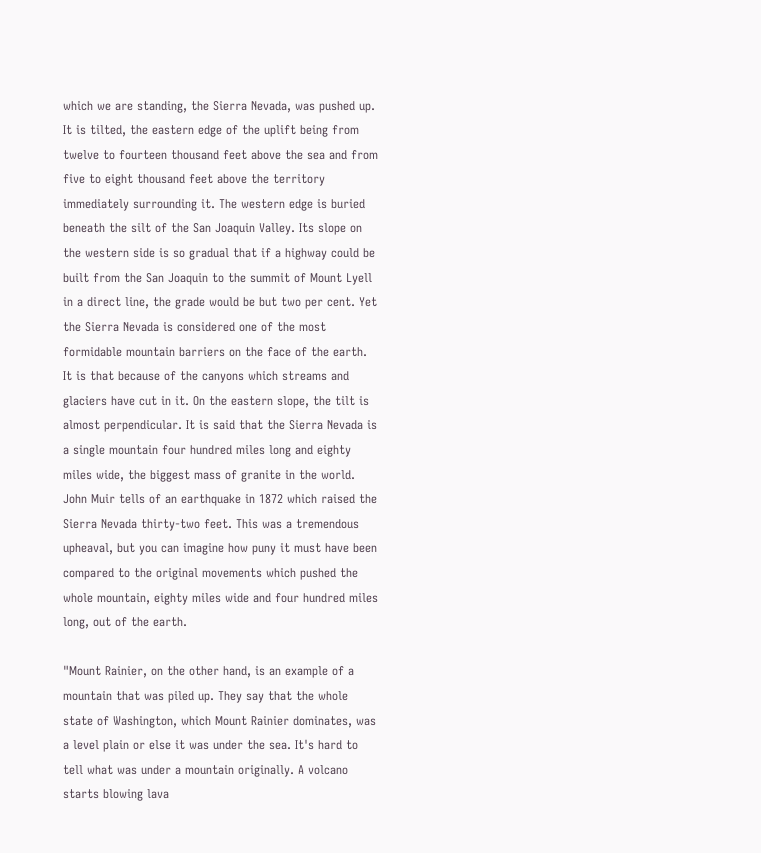which we are standing, the Sierra Nevada, was pushed up. It is tilted, the eastern edge of the uplift being from twelve to fourteen thousand feet above the sea and from five to eight thousand feet above the territory immediately surrounding it. The western edge is buried beneath the silt of the San Joaquin Valley. Its slope on the western side is so gradual that if a highway could be built from the San Joaquin to the summit of Mount Lyell in a direct line, the grade would be but two per cent. Yet the Sierra Nevada is considered one of the most formidable mountain barriers on the face of the earth. It is that because of the canyons which streams and glaciers have cut in it. On the eastern slope, the tilt is almost perpendicular. It is said that the Sierra Nevada is a single mountain four hundred miles long and eighty miles wide, the biggest mass of granite in the world. John Muir tells of an earthquake in 1872 which raised the Sierra Nevada thirty-two feet. This was a tremendous upheaval, but you can imagine how puny it must have been compared to the original movements which pushed the whole mountain, eighty miles wide and four hundred miles long, out of the earth.

"Mount Rainier, on the other hand, is an example of a mountain that was piled up. They say that the whole state of Washington, which Mount Rainier dominates, was a level plain or else it was under the sea. It's hard to tell what was under a mountain originally. A volcano starts blowing lava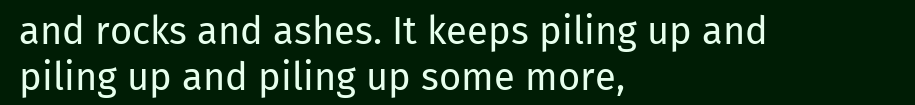and rocks and ashes. It keeps piling up and piling up and piling up some more,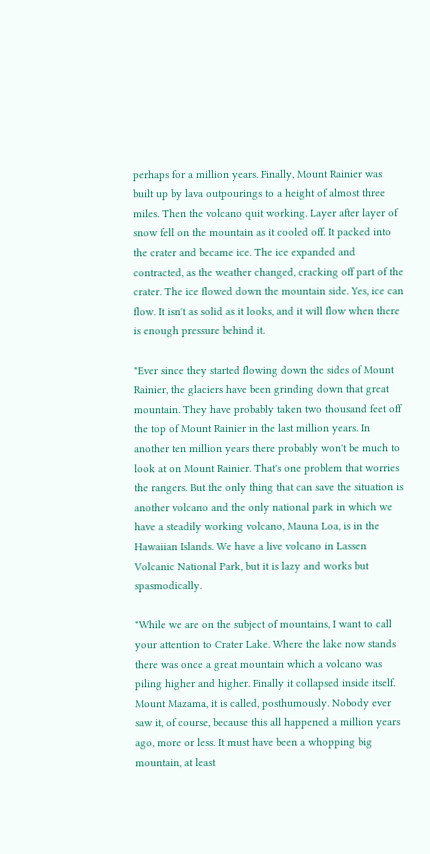perhaps for a million years. Finally, Mount Rainier was built up by lava outpourings to a height of almost three miles. Then the volcano quit working. Layer after layer of snow fell on the mountain as it cooled off. It packed into the crater and became ice. The ice expanded and contracted, as the weather changed, cracking off part of the crater. The ice flowed down the mountain side. Yes, ice can flow. It isn't as solid as it looks, and it will flow when there is enough pressure behind it.

"Ever since they started flowing down the sides of Mount Rainier, the glaciers have been grinding down that great mountain. They have probably taken two thousand feet off the top of Mount Rainier in the last million years. In another ten million years there probably won't be much to look at on Mount Rainier. That's one problem that worries the rangers. But the only thing that can save the situation is another volcano and the only national park in which we have a steadily working volcano, Mauna Loa, is in the Hawaiian Islands. We have a live volcano in Lassen Volcanic National Park, but it is lazy and works but spasmodically.

"While we are on the subject of mountains, I want to call your attention to Crater Lake. Where the lake now stands there was once a great mountain which a volcano was piling higher and higher. Finally it collapsed inside itself. Mount Mazama, it is called, posthumously. Nobody ever saw it, of course, because this all happened a million years ago, more or less. It must have been a whopping big mountain, at least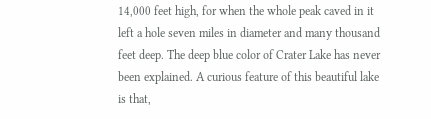14,000 feet high, for when the whole peak caved in it left a hole seven miles in diameter and many thousand feet deep. The deep blue color of Crater Lake has never been explained. A curious feature of this beautiful lake is that,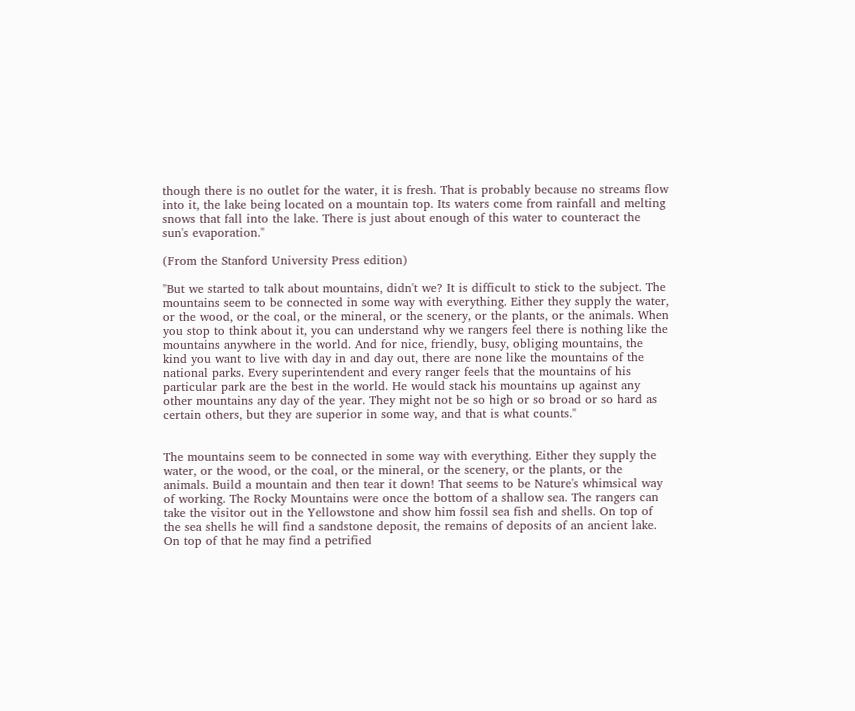though there is no outlet for the water, it is fresh. That is probably because no streams flow into it, the lake being located on a mountain top. Its waters come from rainfall and melting snows that fall into the lake. There is just about enough of this water to counteract the sun's evaporation."

(From the Stanford University Press edition)

"But we started to talk about mountains, didn't we? It is difficult to stick to the subject. The mountains seem to be connected in some way with everything. Either they supply the water, or the wood, or the coal, or the mineral, or the scenery, or the plants, or the animals. When you stop to think about it, you can understand why we rangers feel there is nothing like the mountains anywhere in the world. And for nice, friendly, busy, obliging mountains, the kind you want to live with day in and day out, there are none like the mountains of the national parks. Every superintendent and every ranger feels that the mountains of his particular park are the best in the world. He would stack his mountains up against any other mountains any day of the year. They might not be so high or so broad or so hard as certain others, but they are superior in some way, and that is what counts."


The mountains seem to be connected in some way with everything. Either they supply the water, or the wood, or the coal, or the mineral, or the scenery, or the plants, or the animals. Build a mountain and then tear it down! That seems to be Nature's whimsical way of working. The Rocky Mountains were once the bottom of a shallow sea. The rangers can take the visitor out in the Yellowstone and show him fossil sea fish and shells. On top of the sea shells he will find a sandstone deposit, the remains of deposits of an ancient lake. On top of that he may find a petrified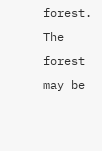forest. The forest may be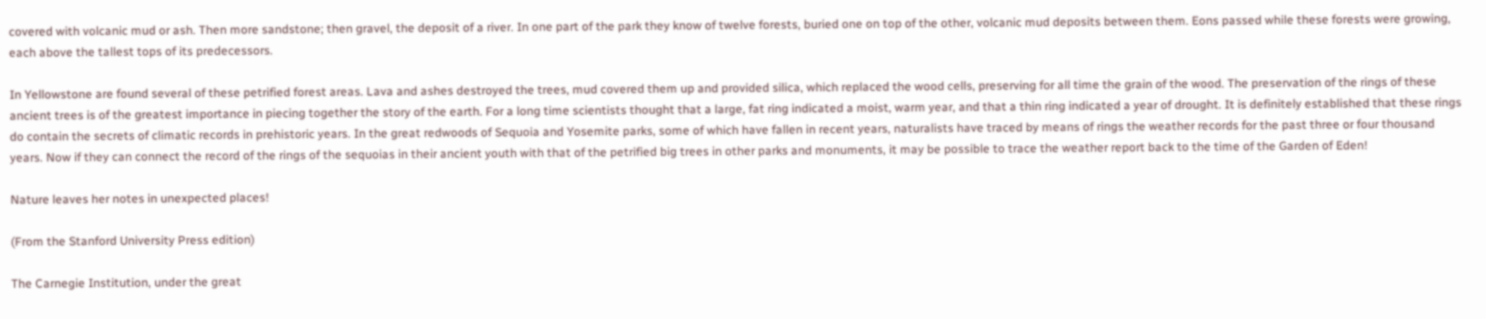covered with volcanic mud or ash. Then more sandstone; then gravel, the deposit of a river. In one part of the park they know of twelve forests, buried one on top of the other, volcanic mud deposits between them. Eons passed while these forests were growing, each above the tallest tops of its predecessors.

In Yellowstone are found several of these petrified forest areas. Lava and ashes destroyed the trees, mud covered them up and provided silica, which replaced the wood cells, preserving for all time the grain of the wood. The preservation of the rings of these ancient trees is of the greatest importance in piecing together the story of the earth. For a long time scientists thought that a large, fat ring indicated a moist, warm year, and that a thin ring indicated a year of drought. It is definitely established that these rings do contain the secrets of climatic records in prehistoric years. In the great redwoods of Sequoia and Yosemite parks, some of which have fallen in recent years, naturalists have traced by means of rings the weather records for the past three or four thousand years. Now if they can connect the record of the rings of the sequoias in their ancient youth with that of the petrified big trees in other parks and monuments, it may be possible to trace the weather report back to the time of the Garden of Eden!

Nature leaves her notes in unexpected places!

(From the Stanford University Press edition)

The Carnegie Institution, under the great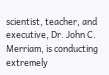scientist, teacher, and executive, Dr. John C. Merriam, is conducting extremely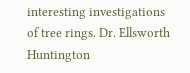interesting investigations of tree rings. Dr. Ellsworth Huntington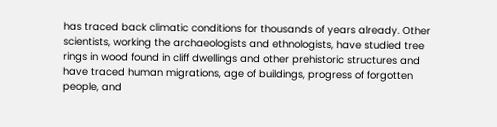has traced back climatic conditions for thousands of years already. Other scientists, working the archaeologists and ethnologists, have studied tree rings in wood found in cliff dwellings and other prehistoric structures and have traced human migrations, age of buildings, progress of forgotten people, and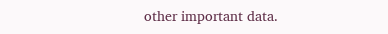other important data.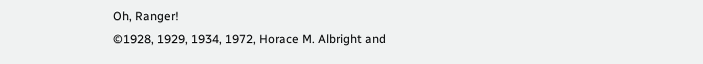Oh, Ranger!
©1928, 1929, 1934, 1972, Horace M. Albright and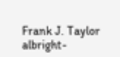Frank J. Taylor
albright-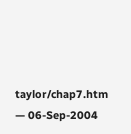taylor/chap7.htm — 06-Sep-2004